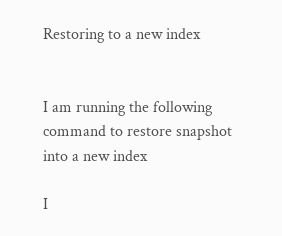Restoring to a new index


I am running the following command to restore snapshot into a new index

I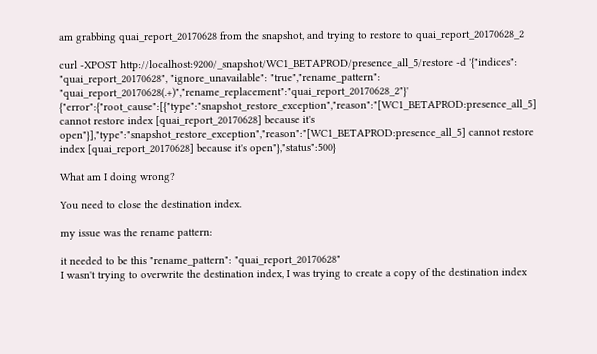am grabbing quai_report_20170628 from the snapshot, and trying to restore to quai_report_20170628_2

curl -XPOST http://localhost:9200/_snapshot/WC1_BETAPROD/presence_all_5/restore -d '{"indices": "quai_report_20170628", "ignore_unavailable": "true","rename_pattern": "quai_report_20170628(.+)","rename_replacement":"quai_report_20170628_2"}'
{"error":{"root_cause":[{"type":"snapshot_restore_exception","reason":"[WC1_BETAPROD:presence_all_5] cannot restore index [quai_report_20170628] because it's open"}],"type":"snapshot_restore_exception","reason":"[WC1_BETAPROD:presence_all_5] cannot restore index [quai_report_20170628] because it's open"},"status":500}

What am I doing wrong?

You need to close the destination index.

my issue was the rename pattern:

it needed to be this "rename_pattern": "quai_report_20170628"
I wasn't trying to overwrite the destination index, I was trying to create a copy of the destination index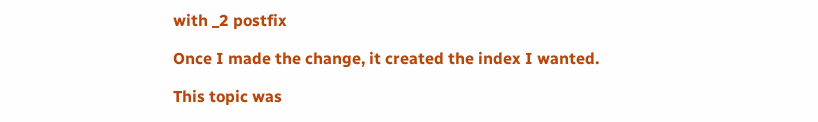with _2 postfix

Once I made the change, it created the index I wanted.

This topic was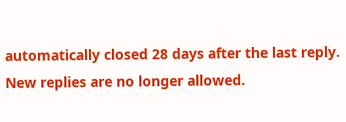automatically closed 28 days after the last reply. New replies are no longer allowed.